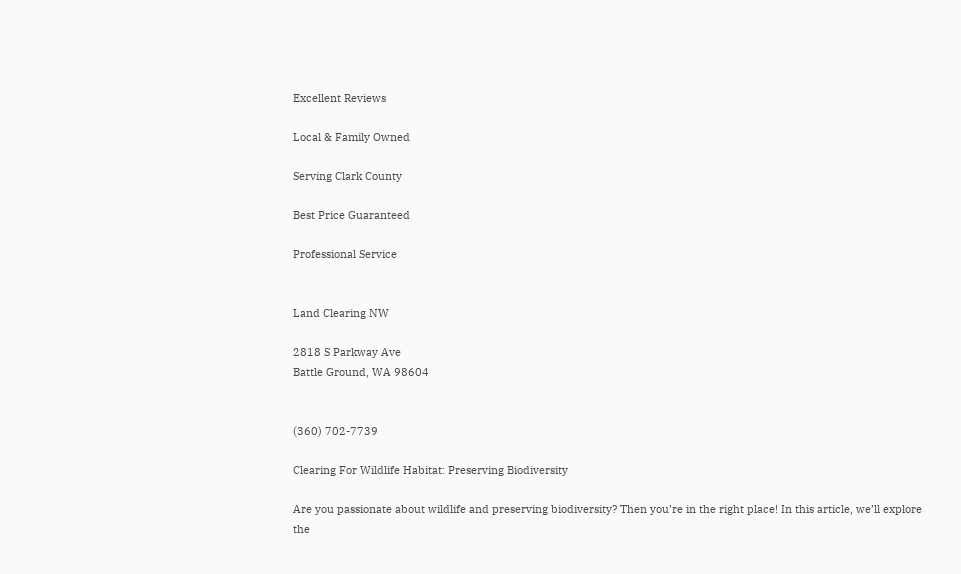Excellent Reviews

Local & Family Owned

Serving Clark County

Best Price Guaranteed

Professional Service


Land Clearing NW

2818 S Parkway Ave
Battle Ground, WA 98604


(360) 702-7739

Clearing For Wildlife Habitat: Preserving Biodiversity

Are you passionate about wildlife and preserving biodiversity? Then you’re in the right place! In this article, we’ll explore the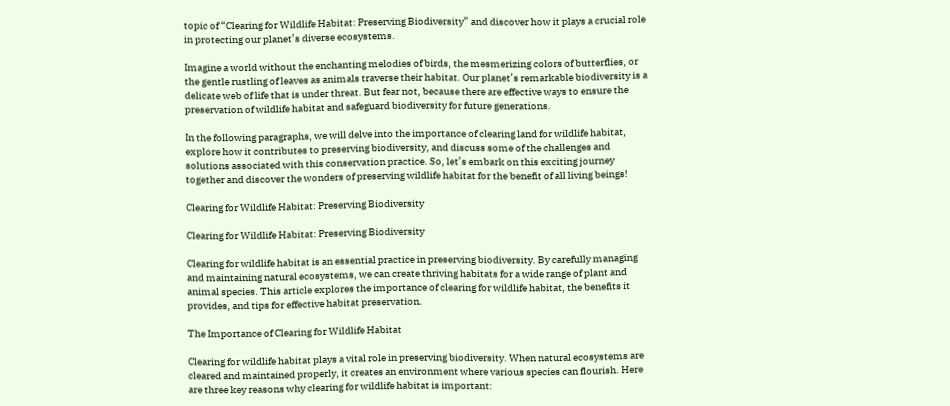topic of “Clearing for Wildlife Habitat: Preserving Biodiversity” and discover how it plays a crucial role in protecting our planet’s diverse ecosystems.

Imagine a world without the enchanting melodies of birds, the mesmerizing colors of butterflies, or the gentle rustling of leaves as animals traverse their habitat. Our planet’s remarkable biodiversity is a delicate web of life that is under threat. But fear not, because there are effective ways to ensure the preservation of wildlife habitat and safeguard biodiversity for future generations.

In the following paragraphs, we will delve into the importance of clearing land for wildlife habitat, explore how it contributes to preserving biodiversity, and discuss some of the challenges and solutions associated with this conservation practice. So, let’s embark on this exciting journey together and discover the wonders of preserving wildlife habitat for the benefit of all living beings!

Clearing for Wildlife Habitat: Preserving Biodiversity

Clearing for Wildlife Habitat: Preserving Biodiversity

Clearing for wildlife habitat is an essential practice in preserving biodiversity. By carefully managing and maintaining natural ecosystems, we can create thriving habitats for a wide range of plant and animal species. This article explores the importance of clearing for wildlife habitat, the benefits it provides, and tips for effective habitat preservation.

The Importance of Clearing for Wildlife Habitat

Clearing for wildlife habitat plays a vital role in preserving biodiversity. When natural ecosystems are cleared and maintained properly, it creates an environment where various species can flourish. Here are three key reasons why clearing for wildlife habitat is important: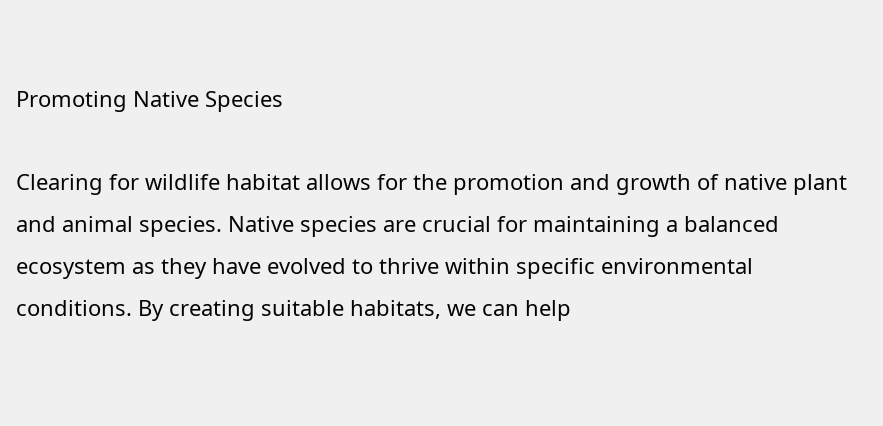Promoting Native Species

Clearing for wildlife habitat allows for the promotion and growth of native plant and animal species. Native species are crucial for maintaining a balanced ecosystem as they have evolved to thrive within specific environmental conditions. By creating suitable habitats, we can help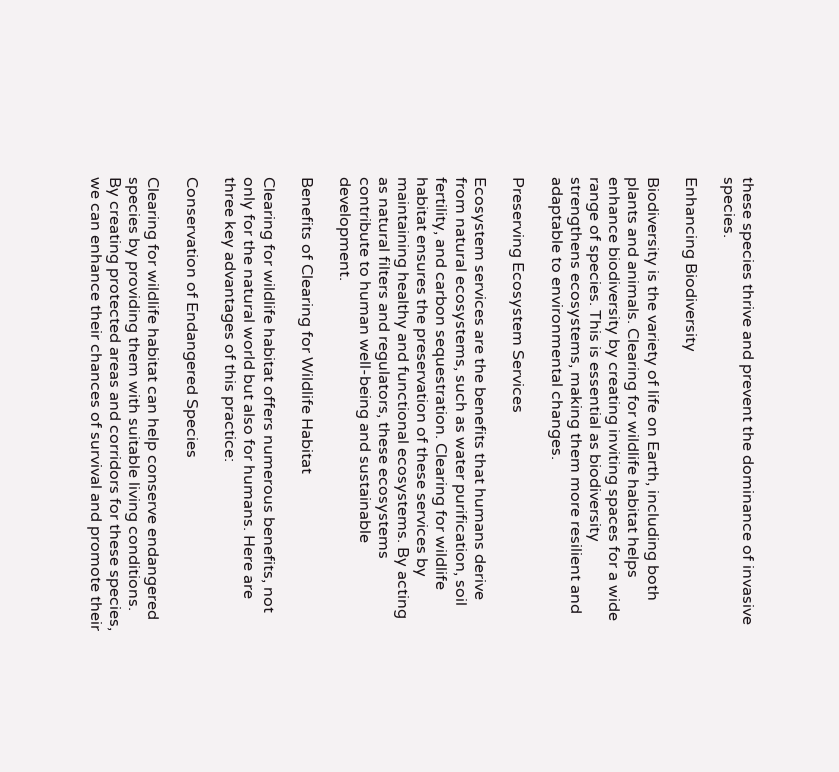these species thrive and prevent the dominance of invasive species.

Enhancing Biodiversity

Biodiversity is the variety of life on Earth, including both plants and animals. Clearing for wildlife habitat helps enhance biodiversity by creating inviting spaces for a wide range of species. This is essential as biodiversity strengthens ecosystems, making them more resilient and adaptable to environmental changes.

Preserving Ecosystem Services

Ecosystem services are the benefits that humans derive from natural ecosystems, such as water purification, soil fertility, and carbon sequestration. Clearing for wildlife habitat ensures the preservation of these services by maintaining healthy and functional ecosystems. By acting as natural filters and regulators, these ecosystems contribute to human well-being and sustainable development.

Benefits of Clearing for Wildlife Habitat

Clearing for wildlife habitat offers numerous benefits, not only for the natural world but also for humans. Here are three key advantages of this practice:

Conservation of Endangered Species

Clearing for wildlife habitat can help conserve endangered species by providing them with suitable living conditions. By creating protected areas and corridors for these species, we can enhance their chances of survival and promote their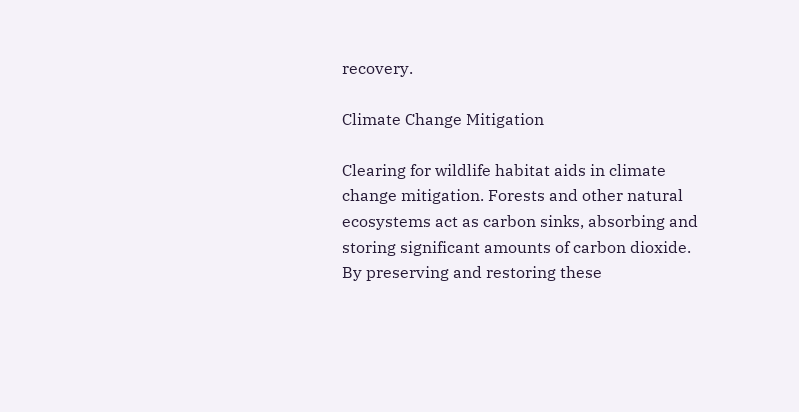recovery.

Climate Change Mitigation

Clearing for wildlife habitat aids in climate change mitigation. Forests and other natural ecosystems act as carbon sinks, absorbing and storing significant amounts of carbon dioxide. By preserving and restoring these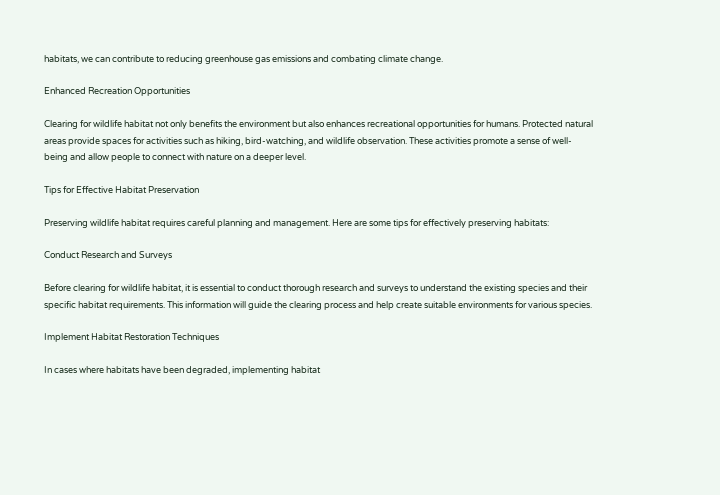habitats, we can contribute to reducing greenhouse gas emissions and combating climate change.

Enhanced Recreation Opportunities

Clearing for wildlife habitat not only benefits the environment but also enhances recreational opportunities for humans. Protected natural areas provide spaces for activities such as hiking, bird-watching, and wildlife observation. These activities promote a sense of well-being and allow people to connect with nature on a deeper level.

Tips for Effective Habitat Preservation

Preserving wildlife habitat requires careful planning and management. Here are some tips for effectively preserving habitats:

Conduct Research and Surveys

Before clearing for wildlife habitat, it is essential to conduct thorough research and surveys to understand the existing species and their specific habitat requirements. This information will guide the clearing process and help create suitable environments for various species.

Implement Habitat Restoration Techniques

In cases where habitats have been degraded, implementing habitat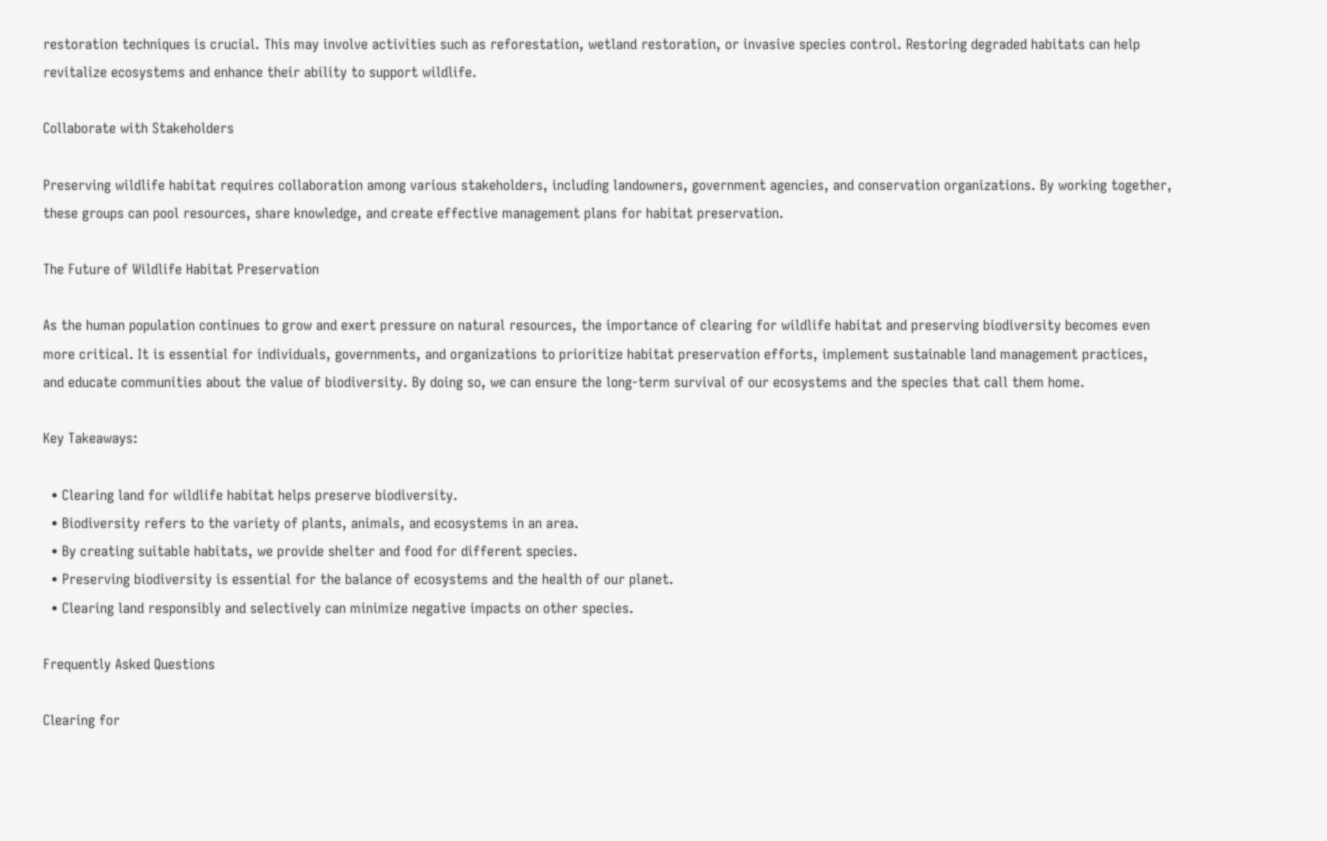restoration techniques is crucial. This may involve activities such as reforestation, wetland restoration, or invasive species control. Restoring degraded habitats can help revitalize ecosystems and enhance their ability to support wildlife.

Collaborate with Stakeholders

Preserving wildlife habitat requires collaboration among various stakeholders, including landowners, government agencies, and conservation organizations. By working together, these groups can pool resources, share knowledge, and create effective management plans for habitat preservation.

The Future of Wildlife Habitat Preservation

As the human population continues to grow and exert pressure on natural resources, the importance of clearing for wildlife habitat and preserving biodiversity becomes even more critical. It is essential for individuals, governments, and organizations to prioritize habitat preservation efforts, implement sustainable land management practices, and educate communities about the value of biodiversity. By doing so, we can ensure the long-term survival of our ecosystems and the species that call them home.

Key Takeaways:

  • Clearing land for wildlife habitat helps preserve biodiversity.
  • Biodiversity refers to the variety of plants, animals, and ecosystems in an area.
  • By creating suitable habitats, we provide shelter and food for different species.
  • Preserving biodiversity is essential for the balance of ecosystems and the health of our planet.
  • Clearing land responsibly and selectively can minimize negative impacts on other species.

Frequently Asked Questions

Clearing for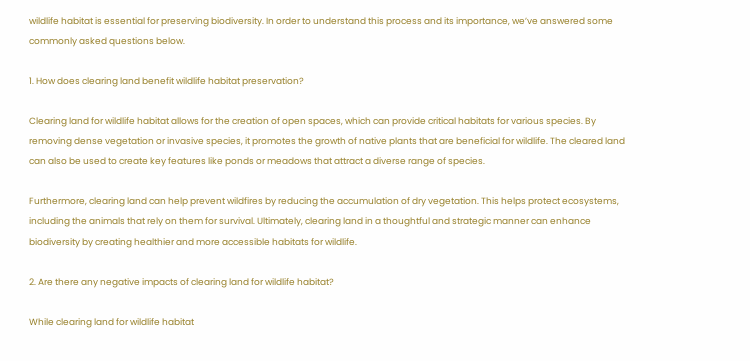wildlife habitat is essential for preserving biodiversity. In order to understand this process and its importance, we’ve answered some commonly asked questions below.

1. How does clearing land benefit wildlife habitat preservation?

Clearing land for wildlife habitat allows for the creation of open spaces, which can provide critical habitats for various species. By removing dense vegetation or invasive species, it promotes the growth of native plants that are beneficial for wildlife. The cleared land can also be used to create key features like ponds or meadows that attract a diverse range of species.

Furthermore, clearing land can help prevent wildfires by reducing the accumulation of dry vegetation. This helps protect ecosystems, including the animals that rely on them for survival. Ultimately, clearing land in a thoughtful and strategic manner can enhance biodiversity by creating healthier and more accessible habitats for wildlife.

2. Are there any negative impacts of clearing land for wildlife habitat?

While clearing land for wildlife habitat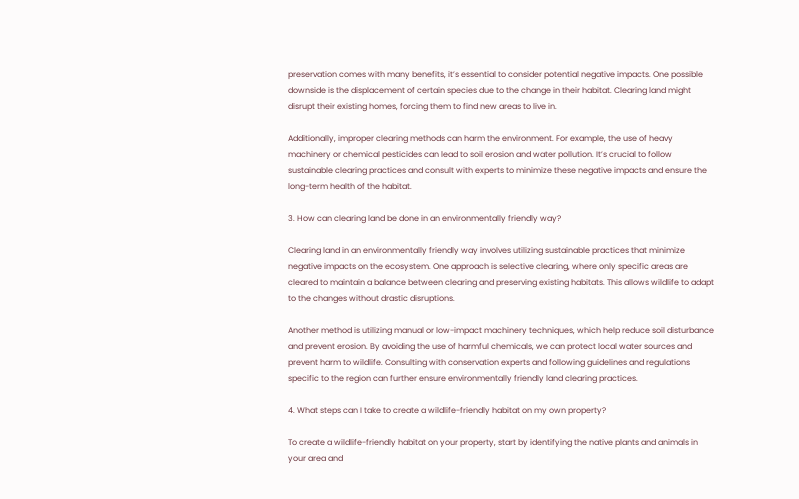preservation comes with many benefits, it’s essential to consider potential negative impacts. One possible downside is the displacement of certain species due to the change in their habitat. Clearing land might disrupt their existing homes, forcing them to find new areas to live in.

Additionally, improper clearing methods can harm the environment. For example, the use of heavy machinery or chemical pesticides can lead to soil erosion and water pollution. It’s crucial to follow sustainable clearing practices and consult with experts to minimize these negative impacts and ensure the long-term health of the habitat.

3. How can clearing land be done in an environmentally friendly way?

Clearing land in an environmentally friendly way involves utilizing sustainable practices that minimize negative impacts on the ecosystem. One approach is selective clearing, where only specific areas are cleared to maintain a balance between clearing and preserving existing habitats. This allows wildlife to adapt to the changes without drastic disruptions.

Another method is utilizing manual or low-impact machinery techniques, which help reduce soil disturbance and prevent erosion. By avoiding the use of harmful chemicals, we can protect local water sources and prevent harm to wildlife. Consulting with conservation experts and following guidelines and regulations specific to the region can further ensure environmentally friendly land clearing practices.

4. What steps can I take to create a wildlife-friendly habitat on my own property?

To create a wildlife-friendly habitat on your property, start by identifying the native plants and animals in your area and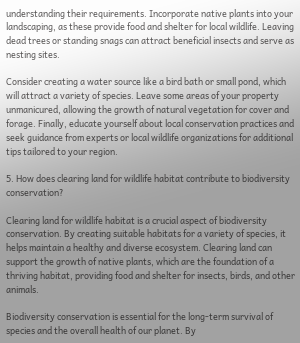understanding their requirements. Incorporate native plants into your landscaping, as these provide food and shelter for local wildlife. Leaving dead trees or standing snags can attract beneficial insects and serve as nesting sites.

Consider creating a water source like a bird bath or small pond, which will attract a variety of species. Leave some areas of your property unmanicured, allowing the growth of natural vegetation for cover and forage. Finally, educate yourself about local conservation practices and seek guidance from experts or local wildlife organizations for additional tips tailored to your region.

5. How does clearing land for wildlife habitat contribute to biodiversity conservation?

Clearing land for wildlife habitat is a crucial aspect of biodiversity conservation. By creating suitable habitats for a variety of species, it helps maintain a healthy and diverse ecosystem. Clearing land can support the growth of native plants, which are the foundation of a thriving habitat, providing food and shelter for insects, birds, and other animals.

Biodiversity conservation is essential for the long-term survival of species and the overall health of our planet. By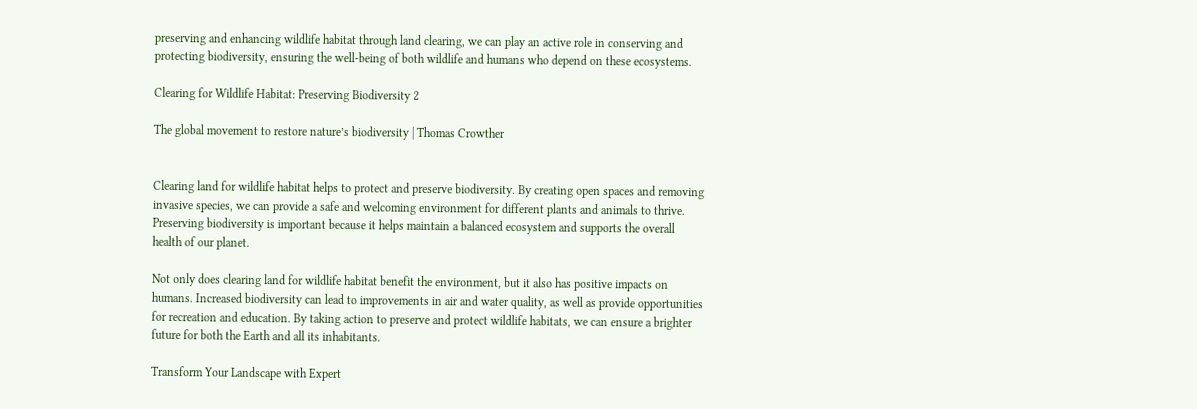preserving and enhancing wildlife habitat through land clearing, we can play an active role in conserving and protecting biodiversity, ensuring the well-being of both wildlife and humans who depend on these ecosystems.

Clearing for Wildlife Habitat: Preserving Biodiversity 2

The global movement to restore nature’s biodiversity | Thomas Crowther


Clearing land for wildlife habitat helps to protect and preserve biodiversity. By creating open spaces and removing invasive species, we can provide a safe and welcoming environment for different plants and animals to thrive. Preserving biodiversity is important because it helps maintain a balanced ecosystem and supports the overall health of our planet.

Not only does clearing land for wildlife habitat benefit the environment, but it also has positive impacts on humans. Increased biodiversity can lead to improvements in air and water quality, as well as provide opportunities for recreation and education. By taking action to preserve and protect wildlife habitats, we can ensure a brighter future for both the Earth and all its inhabitants.

Transform Your Landscape with Expert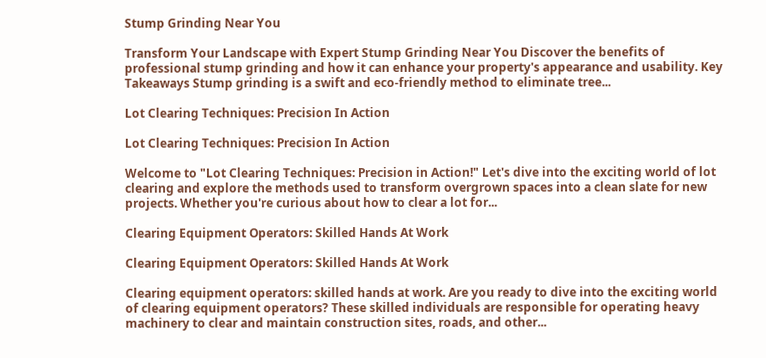Stump Grinding Near You

Transform Your Landscape with Expert Stump Grinding Near You Discover the benefits of professional stump grinding and how it can enhance your property's appearance and usability. Key Takeaways Stump grinding is a swift and eco-friendly method to eliminate tree...

Lot Clearing Techniques: Precision In Action

Lot Clearing Techniques: Precision In Action

Welcome to "Lot Clearing Techniques: Precision in Action!" Let's dive into the exciting world of lot clearing and explore the methods used to transform overgrown spaces into a clean slate for new projects. Whether you're curious about how to clear a lot for...

Clearing Equipment Operators: Skilled Hands At Work

Clearing Equipment Operators: Skilled Hands At Work

Clearing equipment operators: skilled hands at work. Are you ready to dive into the exciting world of clearing equipment operators? These skilled individuals are responsible for operating heavy machinery to clear and maintain construction sites, roads, and other...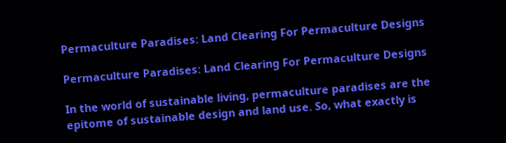Permaculture Paradises: Land Clearing For Permaculture Designs

Permaculture Paradises: Land Clearing For Permaculture Designs

In the world of sustainable living, permaculture paradises are the epitome of sustainable design and land use. So, what exactly is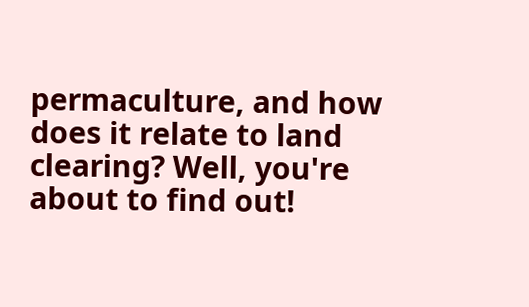permaculture, and how does it relate to land clearing? Well, you're about to find out!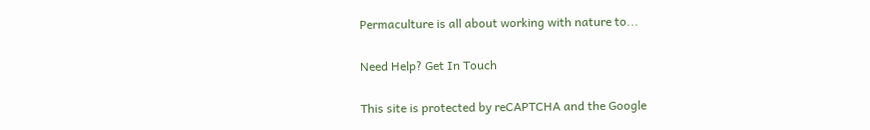Permaculture is all about working with nature to...

Need Help? Get In Touch

This site is protected by reCAPTCHA and the Google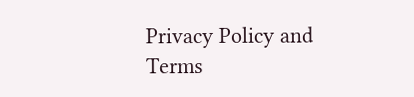Privacy Policy and Terms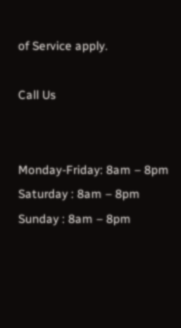of Service apply.

Call Us


Monday-Friday: 8am – 8pm
Saturday : 8am – 8pm
Sunday : 8am – 8pm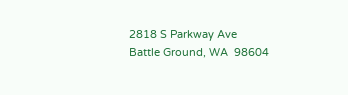2818 S Parkway Ave
Battle Ground, WA  98604